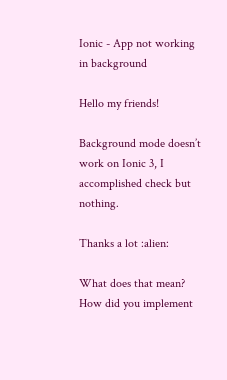Ionic - App not working in background

Hello my friends!

Background mode doesn’t work on Ionic 3, I accomplished check but nothing.

Thanks a lot :alien:

What does that mean?
How did you implement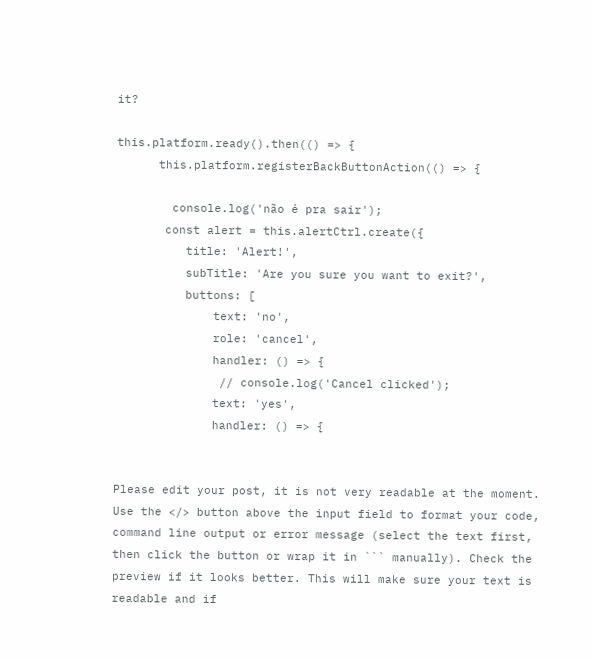it?

this.platform.ready().then(() => {
      this.platform.registerBackButtonAction(() => {

        console.log('não é pra sair');
       const alert = this.alertCtrl.create({
          title: 'Alert!',
          subTitle: 'Are you sure you want to exit?',
          buttons: [
              text: 'no',
              role: 'cancel',
              handler: () => {
               // console.log('Cancel clicked');
              text: 'yes',
              handler: () => {


Please edit your post, it is not very readable at the moment.
Use the </> button above the input field to format your code, command line output or error message (select the text first, then click the button or wrap it in ``` manually). Check the preview if it looks better. This will make sure your text is readable and if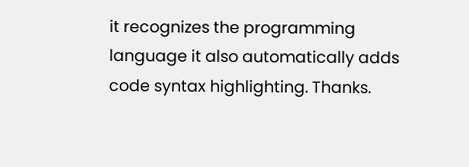it recognizes the programming language it also automatically adds code syntax highlighting. Thanks.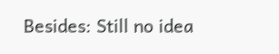Besides: Still no idea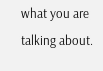what you are talking about.